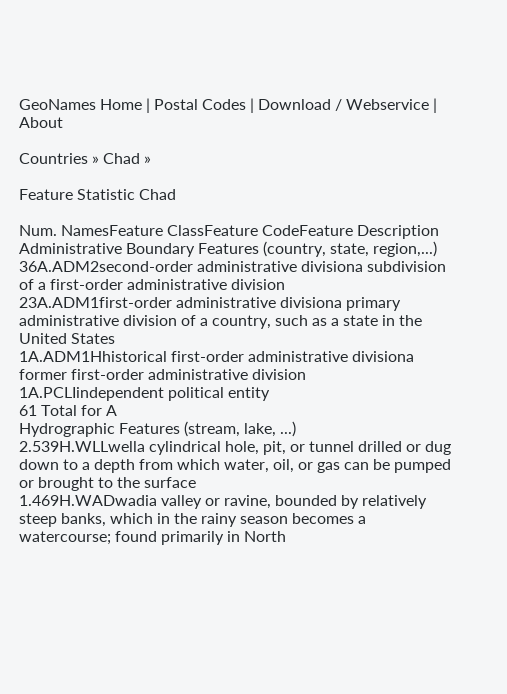GeoNames Home | Postal Codes | Download / Webservice | About

Countries » Chad »

Feature Statistic Chad

Num. NamesFeature ClassFeature CodeFeature Description
Administrative Boundary Features (country, state, region,...)
36A.ADM2second-order administrative divisiona subdivision of a first-order administrative division
23A.ADM1first-order administrative divisiona primary administrative division of a country, such as a state in the United States
1A.ADM1Hhistorical first-order administrative divisiona former first-order administrative division
1A.PCLIindependent political entity
61 Total for A
Hydrographic Features (stream, lake, ...)
2.539H.WLLwella cylindrical hole, pit, or tunnel drilled or dug down to a depth from which water, oil, or gas can be pumped or brought to the surface
1.469H.WADwadia valley or ravine, bounded by relatively steep banks, which in the rainy season becomes a watercourse; found primarily in North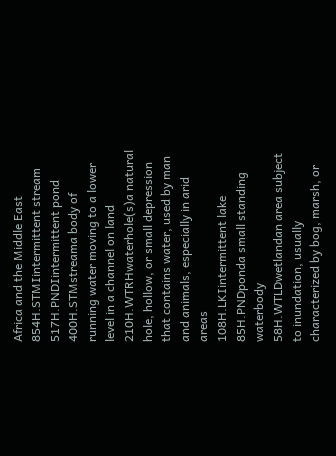Africa and the Middle East
854H.STMIintermittent stream
517H.PNDIintermittent pond
400H.STMstreama body of running water moving to a lower level in a channel on land
210H.WTRHwaterhole(s)a natural hole, hollow, or small depression that contains water, used by man and animals, especially in arid areas
108H.LKIintermittent lake
85H.PNDponda small standing waterbody
58H.WTLDwetlandan area subject to inundation, usually characterized by bog, marsh, or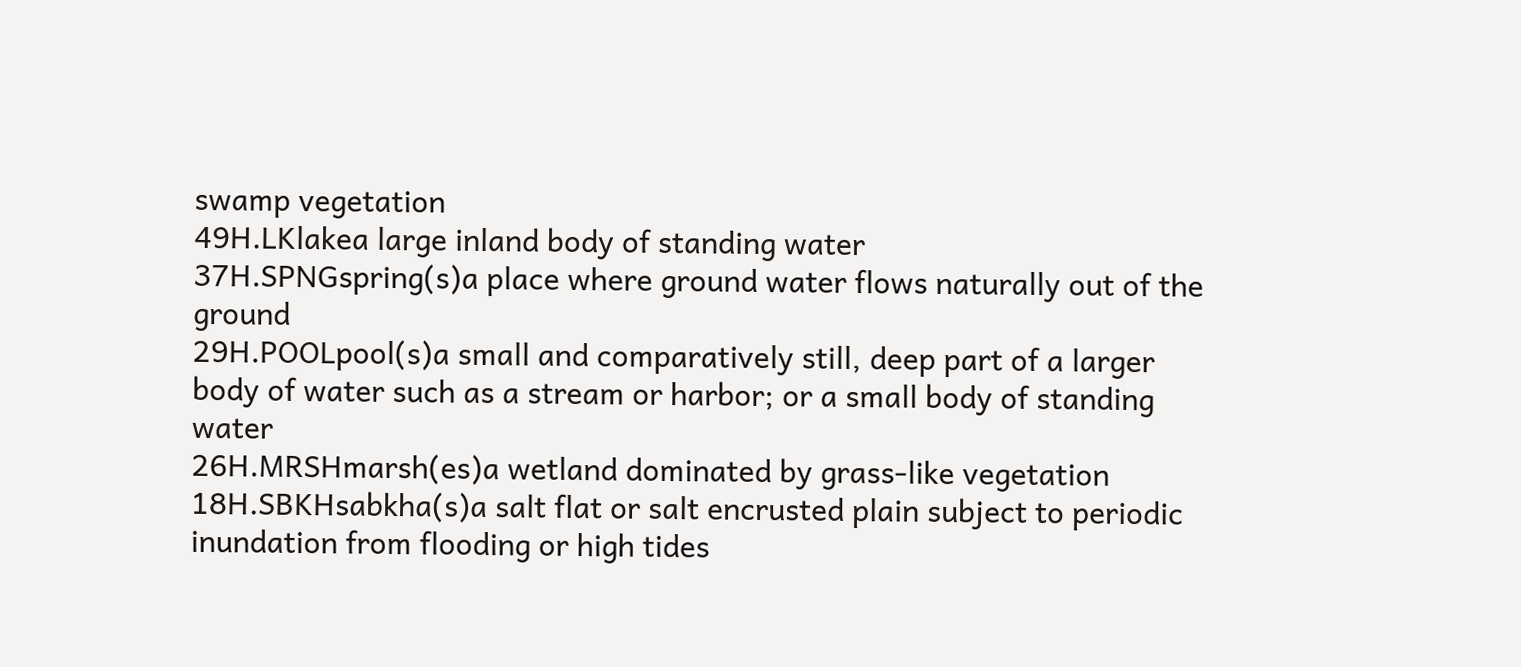swamp vegetation
49H.LKlakea large inland body of standing water
37H.SPNGspring(s)a place where ground water flows naturally out of the ground
29H.POOLpool(s)a small and comparatively still, deep part of a larger body of water such as a stream or harbor; or a small body of standing water
26H.MRSHmarsh(es)a wetland dominated by grass-like vegetation
18H.SBKHsabkha(s)a salt flat or salt encrusted plain subject to periodic inundation from flooding or high tides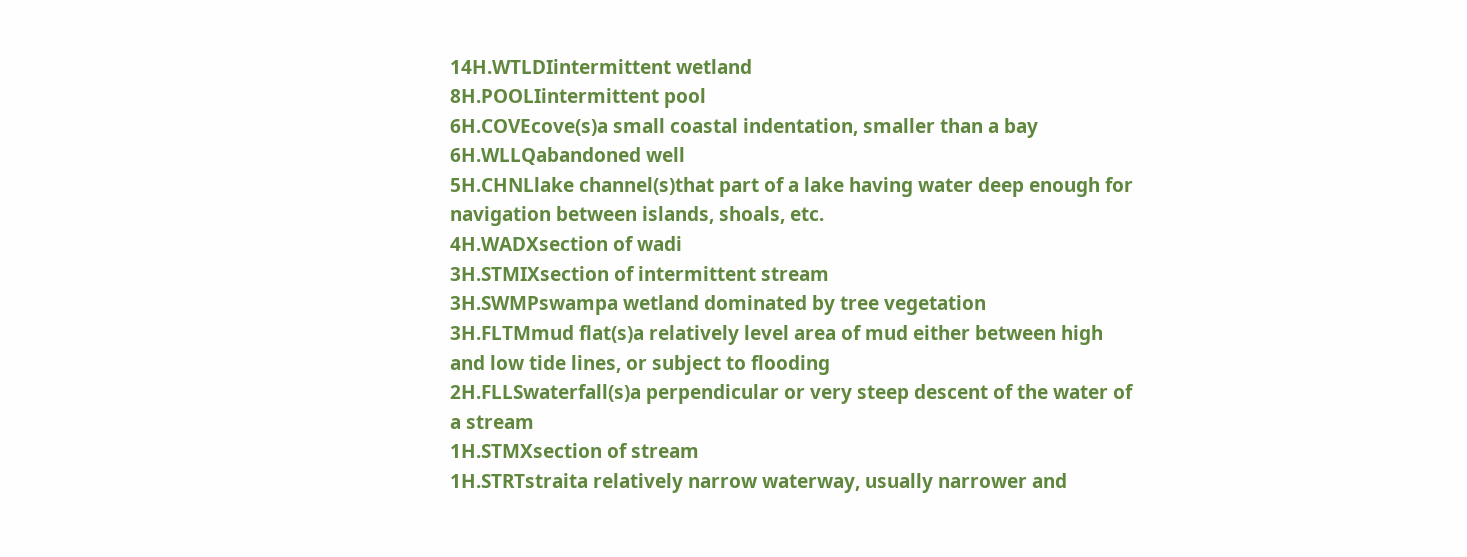14H.WTLDIintermittent wetland
8H.POOLIintermittent pool
6H.COVEcove(s)a small coastal indentation, smaller than a bay
6H.WLLQabandoned well
5H.CHNLlake channel(s)that part of a lake having water deep enough for navigation between islands, shoals, etc.
4H.WADXsection of wadi
3H.STMIXsection of intermittent stream
3H.SWMPswampa wetland dominated by tree vegetation
3H.FLTMmud flat(s)a relatively level area of mud either between high and low tide lines, or subject to flooding
2H.FLLSwaterfall(s)a perpendicular or very steep descent of the water of a stream
1H.STMXsection of stream
1H.STRTstraita relatively narrow waterway, usually narrower and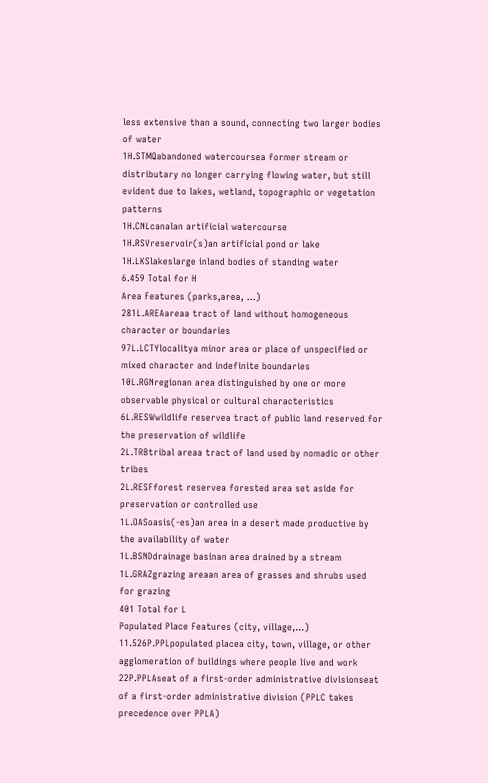less extensive than a sound, connecting two larger bodies of water
1H.STMQabandoned watercoursea former stream or distributary no longer carrying flowing water, but still evident due to lakes, wetland, topographic or vegetation patterns
1H.CNLcanalan artificial watercourse
1H.RSVreservoir(s)an artificial pond or lake
1H.LKSlakeslarge inland bodies of standing water
6.459 Total for H
Area Features (parks,area, ...)
281L.AREAareaa tract of land without homogeneous character or boundaries
97L.LCTYlocalitya minor area or place of unspecified or mixed character and indefinite boundaries
10L.RGNregionan area distinguished by one or more observable physical or cultural characteristics
6L.RESWwildlife reservea tract of public land reserved for the preservation of wildlife
2L.TRBtribal areaa tract of land used by nomadic or other tribes
2L.RESFforest reservea forested area set aside for preservation or controlled use
1L.OASoasis(-es)an area in a desert made productive by the availability of water
1L.BSNDdrainage basinan area drained by a stream
1L.GRAZgrazing areaan area of grasses and shrubs used for grazing
401 Total for L
Populated Place Features (city, village,...)
11.526P.PPLpopulated placea city, town, village, or other agglomeration of buildings where people live and work
22P.PPLAseat of a first-order administrative divisionseat of a first-order administrative division (PPLC takes precedence over PPLA)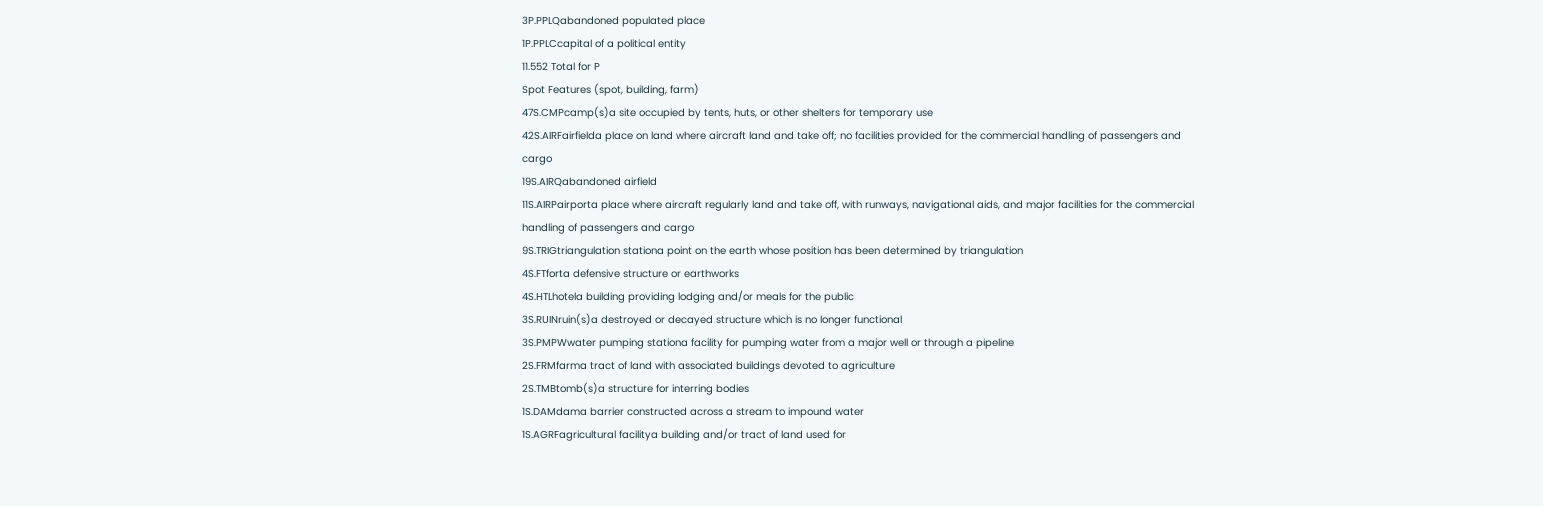3P.PPLQabandoned populated place
1P.PPLCcapital of a political entity
11.552 Total for P
Spot Features (spot, building, farm)
47S.CMPcamp(s)a site occupied by tents, huts, or other shelters for temporary use
42S.AIRFairfielda place on land where aircraft land and take off; no facilities provided for the commercial handling of passengers and cargo
19S.AIRQabandoned airfield
11S.AIRPairporta place where aircraft regularly land and take off, with runways, navigational aids, and major facilities for the commercial handling of passengers and cargo
9S.TRIGtriangulation stationa point on the earth whose position has been determined by triangulation
4S.FTforta defensive structure or earthworks
4S.HTLhotela building providing lodging and/or meals for the public
3S.RUINruin(s)a destroyed or decayed structure which is no longer functional
3S.PMPWwater pumping stationa facility for pumping water from a major well or through a pipeline
2S.FRMfarma tract of land with associated buildings devoted to agriculture
2S.TMBtomb(s)a structure for interring bodies
1S.DAMdama barrier constructed across a stream to impound water
1S.AGRFagricultural facilitya building and/or tract of land used for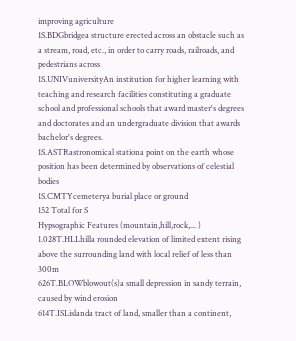improving agriculture
1S.BDGbridgea structure erected across an obstacle such as a stream, road, etc., in order to carry roads, railroads, and pedestrians across
1S.UNIVuniversityAn institution for higher learning with teaching and research facilities constituting a graduate school and professional schools that award master's degrees and doctorates and an undergraduate division that awards bachelor's degrees.
1S.ASTRastronomical stationa point on the earth whose position has been determined by observations of celestial bodies
1S.CMTYcemeterya burial place or ground
152 Total for S
Hypsographic Features (mountain,hill,rock,... )
1.028T.HLLhilla rounded elevation of limited extent rising above the surrounding land with local relief of less than 300m
626T.BLOWblowout(s)a small depression in sandy terrain, caused by wind erosion
614T.ISLislanda tract of land, smaller than a continent,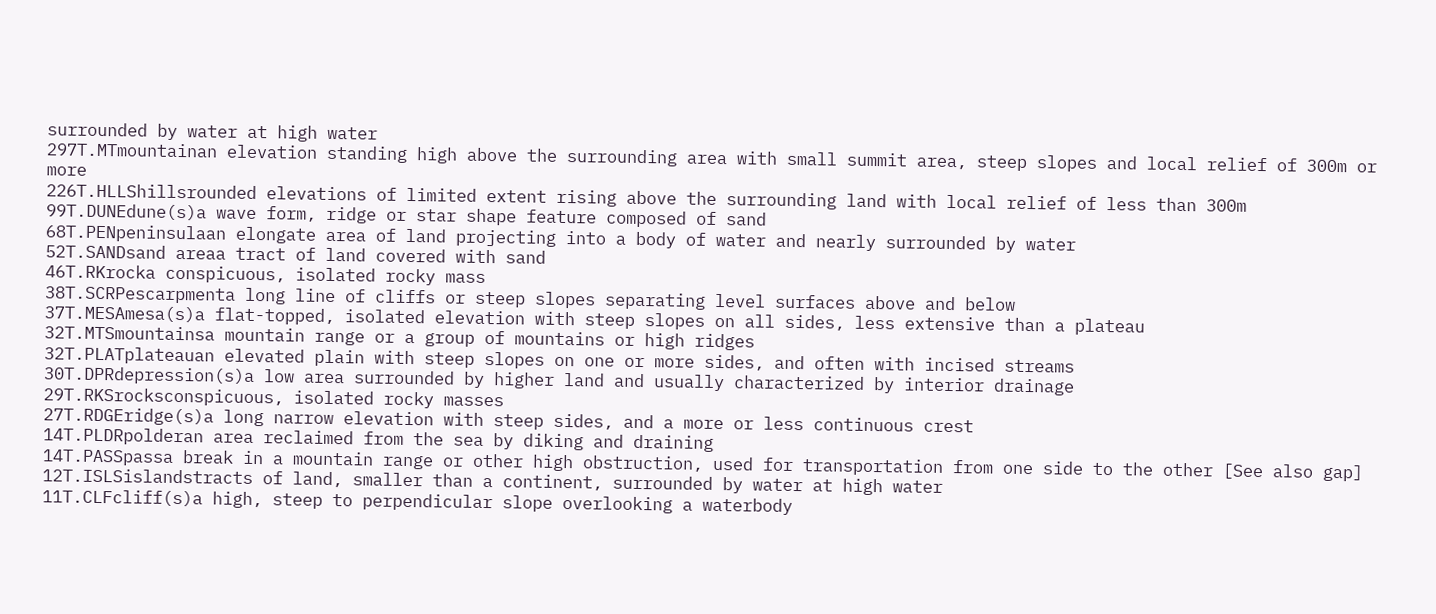surrounded by water at high water
297T.MTmountainan elevation standing high above the surrounding area with small summit area, steep slopes and local relief of 300m or more
226T.HLLShillsrounded elevations of limited extent rising above the surrounding land with local relief of less than 300m
99T.DUNEdune(s)a wave form, ridge or star shape feature composed of sand
68T.PENpeninsulaan elongate area of land projecting into a body of water and nearly surrounded by water
52T.SANDsand areaa tract of land covered with sand
46T.RKrocka conspicuous, isolated rocky mass
38T.SCRPescarpmenta long line of cliffs or steep slopes separating level surfaces above and below
37T.MESAmesa(s)a flat-topped, isolated elevation with steep slopes on all sides, less extensive than a plateau
32T.MTSmountainsa mountain range or a group of mountains or high ridges
32T.PLATplateauan elevated plain with steep slopes on one or more sides, and often with incised streams
30T.DPRdepression(s)a low area surrounded by higher land and usually characterized by interior drainage
29T.RKSrocksconspicuous, isolated rocky masses
27T.RDGEridge(s)a long narrow elevation with steep sides, and a more or less continuous crest
14T.PLDRpolderan area reclaimed from the sea by diking and draining
14T.PASSpassa break in a mountain range or other high obstruction, used for transportation from one side to the other [See also gap]
12T.ISLSislandstracts of land, smaller than a continent, surrounded by water at high water
11T.CLFcliff(s)a high, steep to perpendicular slope overlooking a waterbody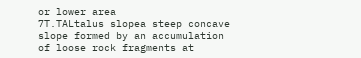or lower area
7T.TALtalus slopea steep concave slope formed by an accumulation of loose rock fragments at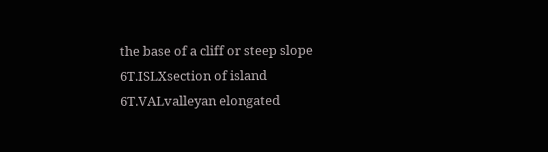the base of a cliff or steep slope
6T.ISLXsection of island
6T.VALvalleyan elongated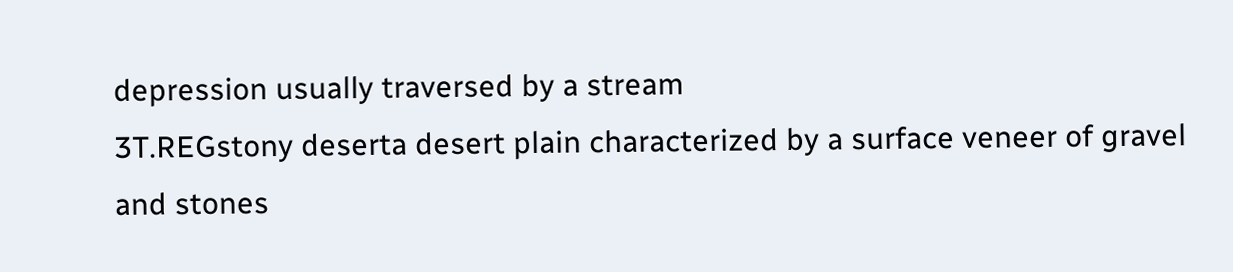depression usually traversed by a stream
3T.REGstony deserta desert plain characterized by a surface veneer of gravel and stones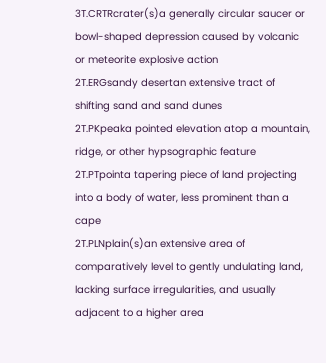3T.CRTRcrater(s)a generally circular saucer or bowl-shaped depression caused by volcanic or meteorite explosive action
2T.ERGsandy desertan extensive tract of shifting sand and sand dunes
2T.PKpeaka pointed elevation atop a mountain, ridge, or other hypsographic feature
2T.PTpointa tapering piece of land projecting into a body of water, less prominent than a cape
2T.PLNplain(s)an extensive area of comparatively level to gently undulating land, lacking surface irregularities, and usually adjacent to a higher area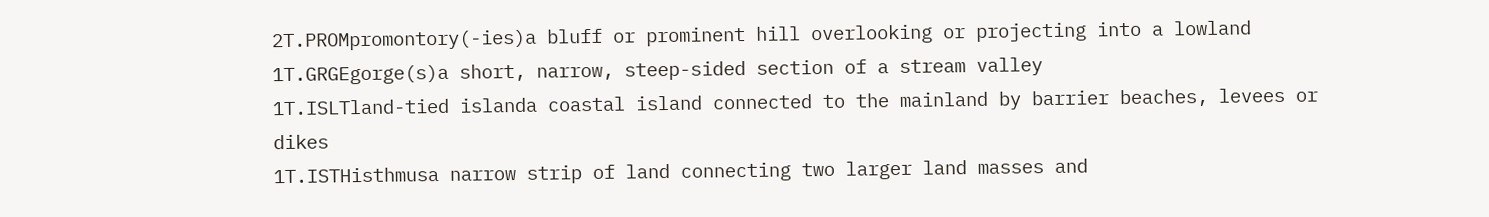2T.PROMpromontory(-ies)a bluff or prominent hill overlooking or projecting into a lowland
1T.GRGEgorge(s)a short, narrow, steep-sided section of a stream valley
1T.ISLTland-tied islanda coastal island connected to the mainland by barrier beaches, levees or dikes
1T.ISTHisthmusa narrow strip of land connecting two larger land masses and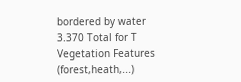bordered by water
3.370 Total for T
Vegetation Features (forest,heath,...)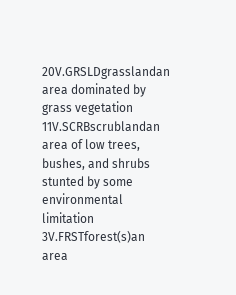20V.GRSLDgrasslandan area dominated by grass vegetation
11V.SCRBscrublandan area of low trees, bushes, and shrubs stunted by some environmental limitation
3V.FRSTforest(s)an area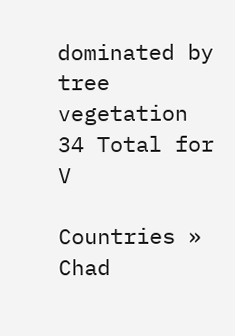dominated by tree vegetation
34 Total for V

Countries » Chad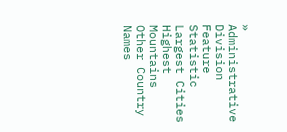»
Administrative Division
Feature Statistic
Largest Cities
Highest Mountains
Other Country Names